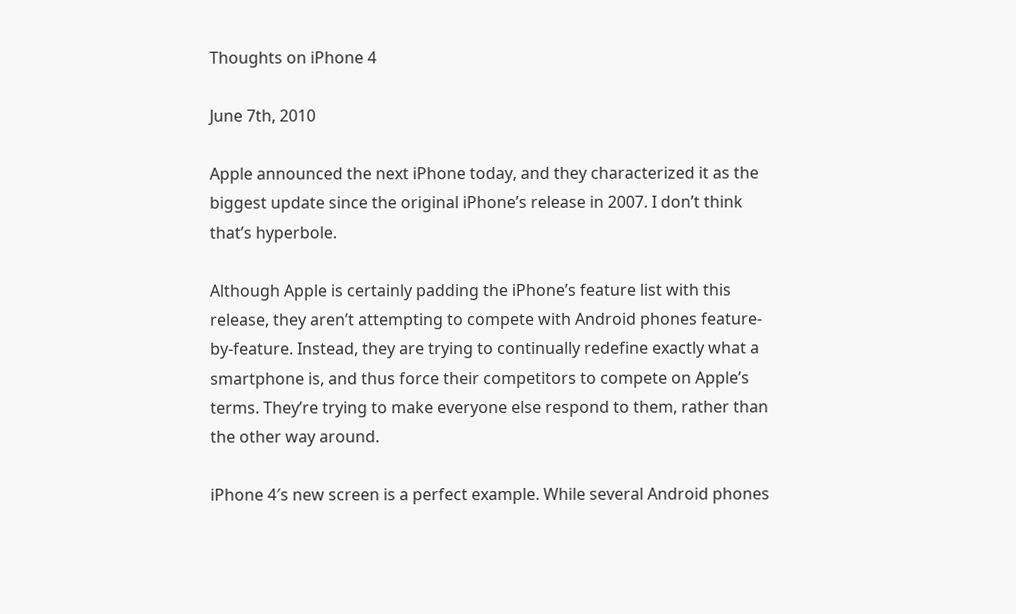Thoughts on iPhone 4

June 7th, 2010

Apple announced the next iPhone today, and they characterized it as the biggest update since the original iPhone’s release in 2007. I don’t think that’s hyperbole.

Although Apple is certainly padding the iPhone’s feature list with this release, they aren’t attempting to compete with Android phones feature-by-feature. Instead, they are trying to continually redefine exactly what a smartphone is, and thus force their competitors to compete on Apple’s terms. They’re trying to make everyone else respond to them, rather than the other way around.

iPhone 4′s new screen is a perfect example. While several Android phones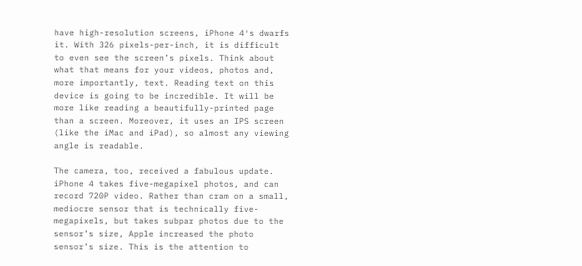have high-resolution screens, iPhone 4′s dwarfs it. With 326 pixels-per-inch, it is difficult to even see the screen’s pixels. Think about what that means for your videos, photos and, more importantly, text. Reading text on this device is going to be incredible. It will be more like reading a beautifully-printed page than a screen. Moreover, it uses an IPS screen (like the iMac and iPad), so almost any viewing angle is readable.

The camera, too, received a fabulous update. iPhone 4 takes five-megapixel photos, and can record 720P video. Rather than cram on a small, mediocre sensor that is technically five-megapixels, but takes subpar photos due to the sensor’s size, Apple increased the photo sensor’s size. This is the attention to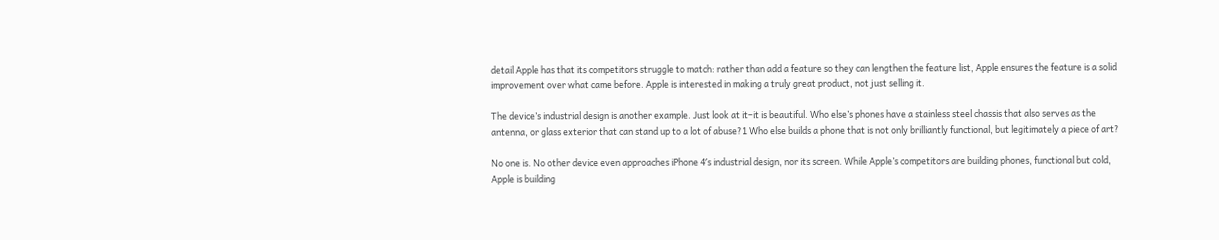detail Apple has that its competitors struggle to match: rather than add a feature so they can lengthen the feature list, Apple ensures the feature is a solid improvement over what came before. Apple is interested in making a truly great product, not just selling it.

The device’s industrial design is another example. Just look at it–it is beautiful. Who else’s phones have a stainless steel chassis that also serves as the antenna, or glass exterior that can stand up to a lot of abuse?1 Who else builds a phone that is not only brilliantly functional, but legitimately a piece of art?

No one is. No other device even approaches iPhone 4′s industrial design, nor its screen. While Apple’s competitors are building phones, functional but cold, Apple is building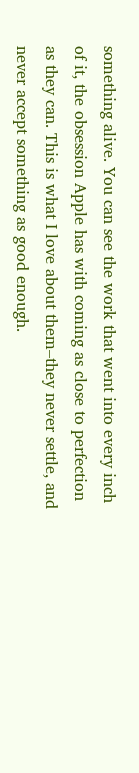something alive. You can see the work that went into every inch of it, the obsession Apple has with coming as close to perfection as they can. This is what I love about them–they never settle, and never accept something as good enough.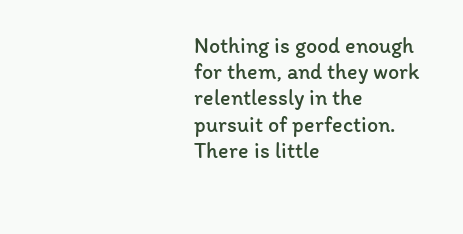Nothing is good enough for them, and they work relentlessly in the pursuit of perfection. There is little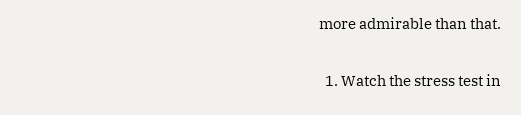more admirable than that.

  1. Watch the stress test in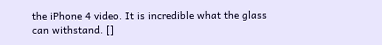the iPhone 4 video. It is incredible what the glass can withstand. []